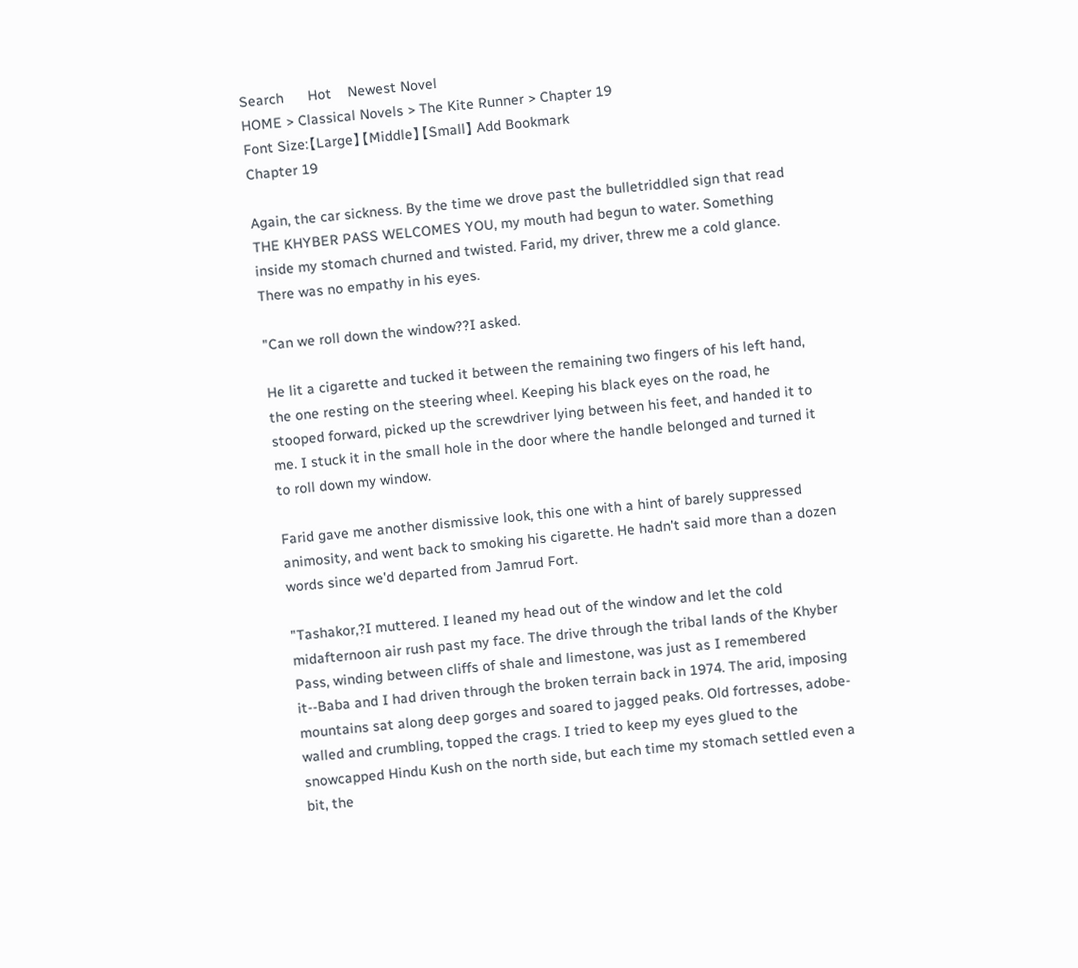Search      Hot    Newest Novel
HOME > Classical Novels > The Kite Runner > Chapter 19
Font Size:【Large】【Middle】【Small】 Add Bookmark
Chapter 19

Again, the car sickness. By the time we drove past the bulletriddled sign that read THE KHYBER PASS WELCOMES YOU, my mouth had begun to water. Something inside my stomach churned and twisted. Farid, my driver, threw me a cold glance. There was no empathy in his eyes.

"Can we roll down the window??I asked.

He lit a cigarette and tucked it between the remaining two fingers of his left hand, the one resting on the steering wheel. Keeping his black eyes on the road, he stooped forward, picked up the screwdriver lying between his feet, and handed it to me. I stuck it in the small hole in the door where the handle belonged and turned it to roll down my window.

Farid gave me another dismissive look, this one with a hint of barely suppressed animosity, and went back to smoking his cigarette. He hadn't said more than a dozen words since we'd departed from Jamrud Fort.

"Tashakor,?I muttered. I leaned my head out of the window and let the cold midafternoon air rush past my face. The drive through the tribal lands of the Khyber Pass, winding between cliffs of shale and limestone, was just as I remembered it--Baba and I had driven through the broken terrain back in 1974. The arid, imposing mountains sat along deep gorges and soared to jagged peaks. Old fortresses, adobe-walled and crumbling, topped the crags. I tried to keep my eyes glued to the snowcapped Hindu Kush on the north side, but each time my stomach settled even a bit, the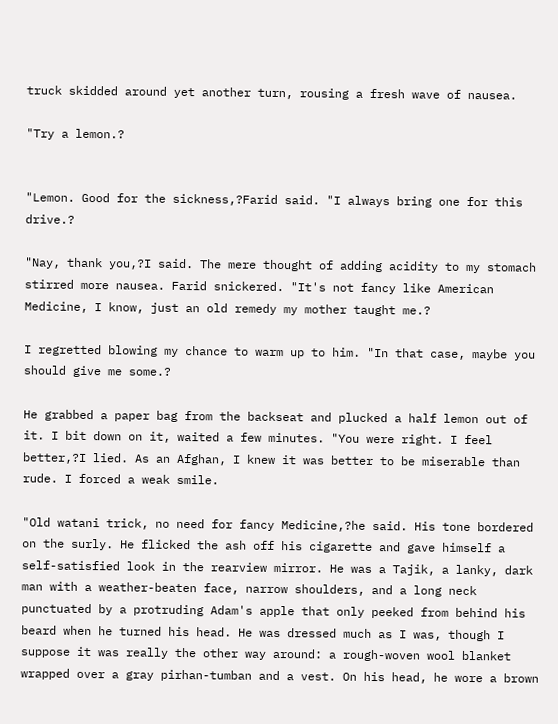truck skidded around yet another turn, rousing a fresh wave of nausea.

"Try a lemon.?


"Lemon. Good for the sickness,?Farid said. "I always bring one for this drive.?

"Nay, thank you,?I said. The mere thought of adding acidity to my stomach stirred more nausea. Farid snickered. "It's not fancy like American Medicine, I know, just an old remedy my mother taught me.?

I regretted blowing my chance to warm up to him. "In that case, maybe you should give me some.?

He grabbed a paper bag from the backseat and plucked a half lemon out of it. I bit down on it, waited a few minutes. "You were right. I feel better,?I lied. As an Afghan, I knew it was better to be miserable than rude. I forced a weak smile.

"Old watani trick, no need for fancy Medicine,?he said. His tone bordered on the surly. He flicked the ash off his cigarette and gave himself a self-satisfied look in the rearview mirror. He was a Tajik, a lanky, dark man with a weather-beaten face, narrow shoulders, and a long neck punctuated by a protruding Adam's apple that only peeked from behind his beard when he turned his head. He was dressed much as I was, though I suppose it was really the other way around: a rough-woven wool blanket wrapped over a gray pirhan-tumban and a vest. On his head, he wore a brown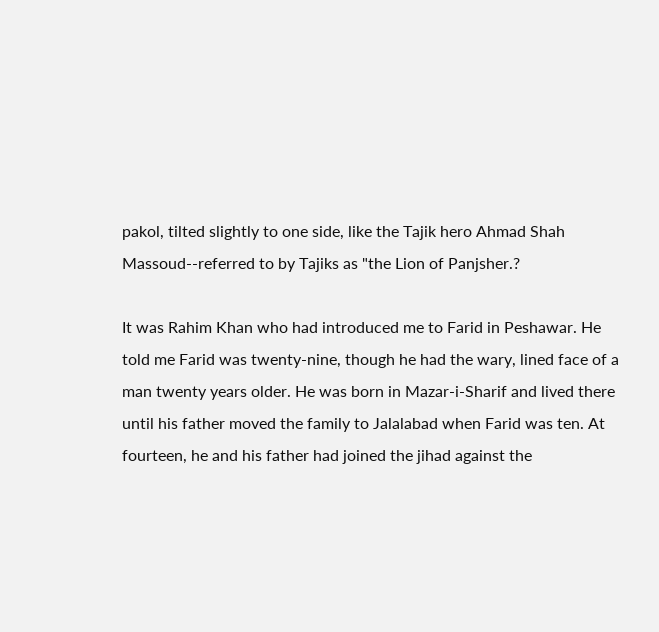pakol, tilted slightly to one side, like the Tajik hero Ahmad Shah Massoud--referred to by Tajiks as "the Lion of Panjsher.?

It was Rahim Khan who had introduced me to Farid in Peshawar. He told me Farid was twenty-nine, though he had the wary, lined face of a man twenty years older. He was born in Mazar-i-Sharif and lived there until his father moved the family to Jalalabad when Farid was ten. At fourteen, he and his father had joined the jihad against the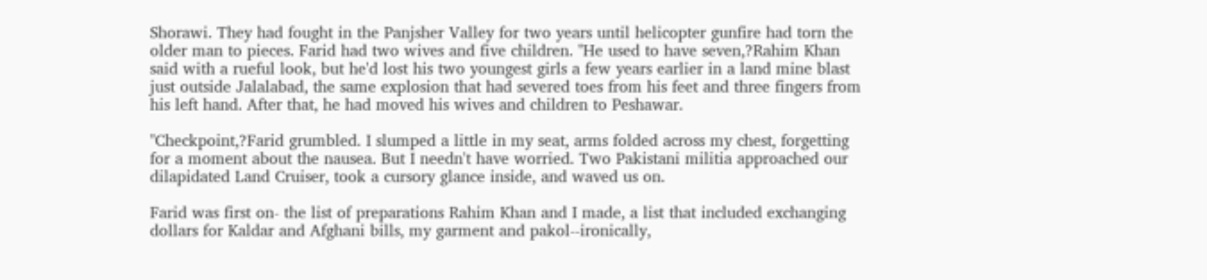Shorawi. They had fought in the Panjsher Valley for two years until helicopter gunfire had torn the older man to pieces. Farid had two wives and five children. "He used to have seven,?Rahim Khan said with a rueful look, but he'd lost his two youngest girls a few years earlier in a land mine blast just outside Jalalabad, the same explosion that had severed toes from his feet and three fingers from his left hand. After that, he had moved his wives and children to Peshawar.

"Checkpoint,?Farid grumbled. I slumped a little in my seat, arms folded across my chest, forgetting for a moment about the nausea. But I needn't have worried. Two Pakistani militia approached our dilapidated Land Cruiser, took a cursory glance inside, and waved us on.

Farid was first on- the list of preparations Rahim Khan and I made, a list that included exchanging dollars for Kaldar and Afghani bills, my garment and pakol--ironically,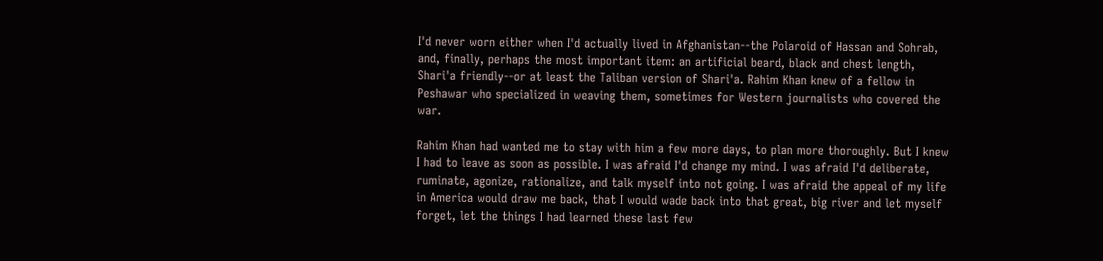I'd never worn either when I'd actually lived in Afghanistan--the Polaroid of Hassan and Sohrab, and, finally, perhaps the most important item: an artificial beard, black and chest length, Shari'a friendly--or at least the Taliban version of Shari'a. Rahim Khan knew of a fellow in Peshawar who specialized in weaving them, sometimes for Western journalists who covered the war.

Rahim Khan had wanted me to stay with him a few more days, to plan more thoroughly. But I knew I had to leave as soon as possible. I was afraid I'd change my mind. I was afraid I'd deliberate, ruminate, agonize, rationalize, and talk myself into not going. I was afraid the appeal of my life in America would draw me back, that I would wade back into that great, big river and let myself forget, let the things I had learned these last few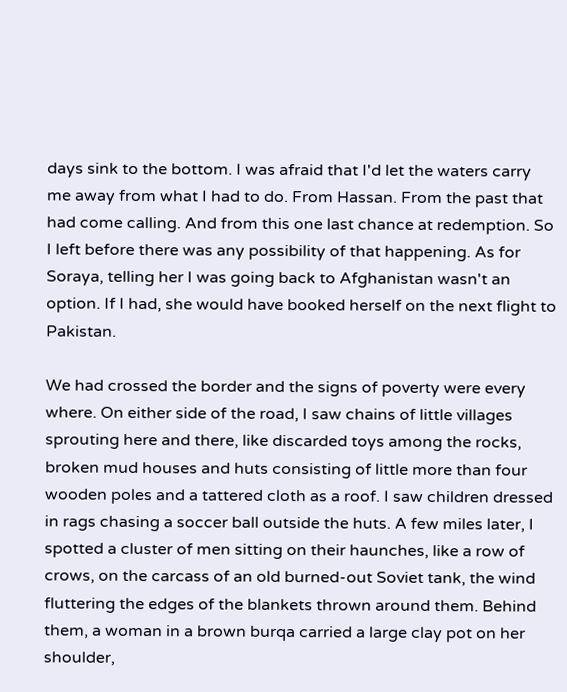days sink to the bottom. I was afraid that I'd let the waters carry me away from what I had to do. From Hassan. From the past that had come calling. And from this one last chance at redemption. So I left before there was any possibility of that happening. As for Soraya, telling her I was going back to Afghanistan wasn't an option. If I had, she would have booked herself on the next flight to Pakistan.

We had crossed the border and the signs of poverty were every where. On either side of the road, I saw chains of little villages sprouting here and there, like discarded toys among the rocks, broken mud houses and huts consisting of little more than four wooden poles and a tattered cloth as a roof. I saw children dressed in rags chasing a soccer ball outside the huts. A few miles later, I spotted a cluster of men sitting on their haunches, like a row of crows, on the carcass of an old burned-out Soviet tank, the wind fluttering the edges of the blankets thrown around them. Behind them, a woman in a brown burqa carried a large clay pot on her shoulder,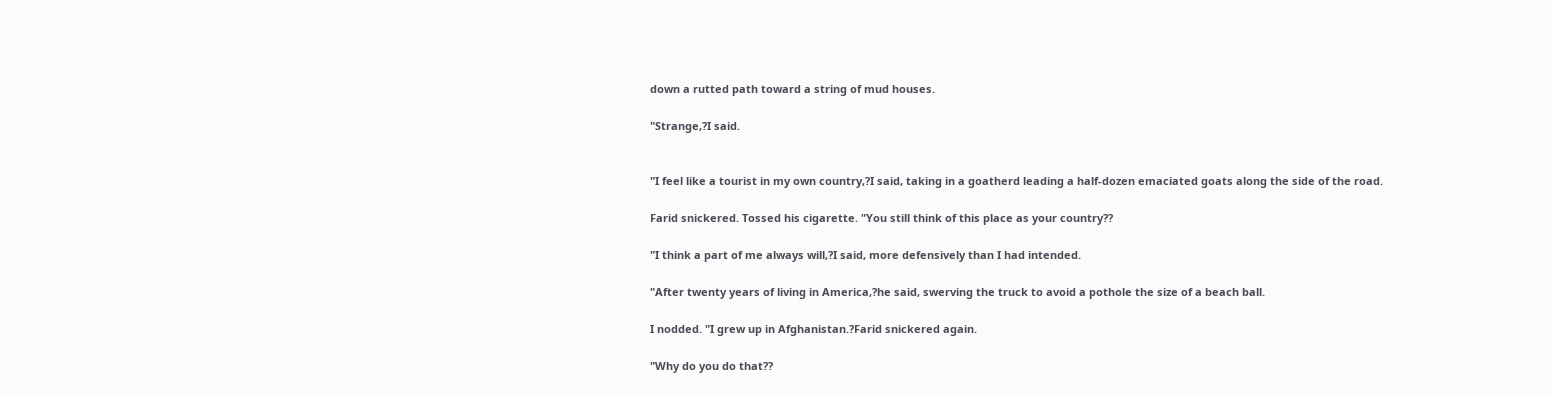down a rutted path toward a string of mud houses.

"Strange,?I said.


"I feel like a tourist in my own country,?I said, taking in a goatherd leading a half-dozen emaciated goats along the side of the road.

Farid snickered. Tossed his cigarette. "You still think of this place as your country??

"I think a part of me always will,?I said, more defensively than I had intended.

"After twenty years of living in America,?he said, swerving the truck to avoid a pothole the size of a beach ball.

I nodded. "I grew up in Afghanistan.?Farid snickered again.

"Why do you do that??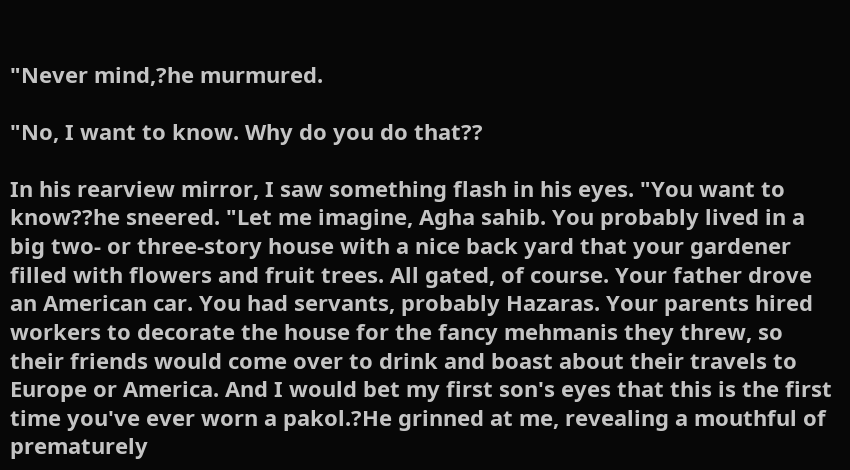"Never mind,?he murmured.

"No, I want to know. Why do you do that??

In his rearview mirror, I saw something flash in his eyes. "You want to know??he sneered. "Let me imagine, Agha sahib. You probably lived in a big two- or three-story house with a nice back yard that your gardener filled with flowers and fruit trees. All gated, of course. Your father drove an American car. You had servants, probably Hazaras. Your parents hired workers to decorate the house for the fancy mehmanis they threw, so their friends would come over to drink and boast about their travels to Europe or America. And I would bet my first son's eyes that this is the first time you've ever worn a pakol.?He grinned at me, revealing a mouthful of prematurely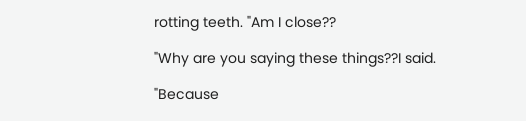rotting teeth. "Am I close??

"Why are you saying these things??I said.

"Because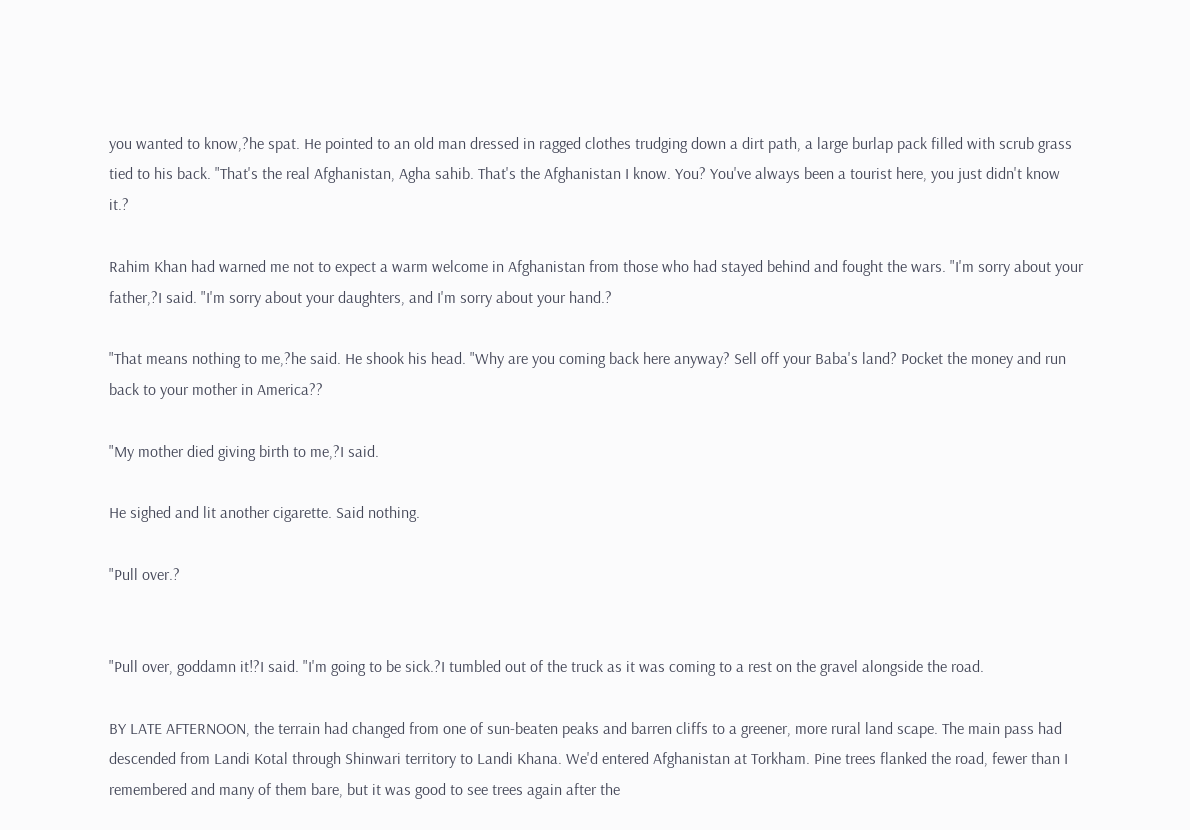you wanted to know,?he spat. He pointed to an old man dressed in ragged clothes trudging down a dirt path, a large burlap pack filled with scrub grass tied to his back. "That's the real Afghanistan, Agha sahib. That's the Afghanistan I know. You? You've always been a tourist here, you just didn't know it.?

Rahim Khan had warned me not to expect a warm welcome in Afghanistan from those who had stayed behind and fought the wars. "I'm sorry about your father,?I said. "I'm sorry about your daughters, and I'm sorry about your hand.?

"That means nothing to me,?he said. He shook his head. "Why are you coming back here anyway? Sell off your Baba's land? Pocket the money and run back to your mother in America??

"My mother died giving birth to me,?I said.

He sighed and lit another cigarette. Said nothing.

"Pull over.?


"Pull over, goddamn it!?I said. "I'm going to be sick.?I tumbled out of the truck as it was coming to a rest on the gravel alongside the road.

BY LATE AFTERNOON, the terrain had changed from one of sun-beaten peaks and barren cliffs to a greener, more rural land scape. The main pass had descended from Landi Kotal through Shinwari territory to Landi Khana. We'd entered Afghanistan at Torkham. Pine trees flanked the road, fewer than I remembered and many of them bare, but it was good to see trees again after the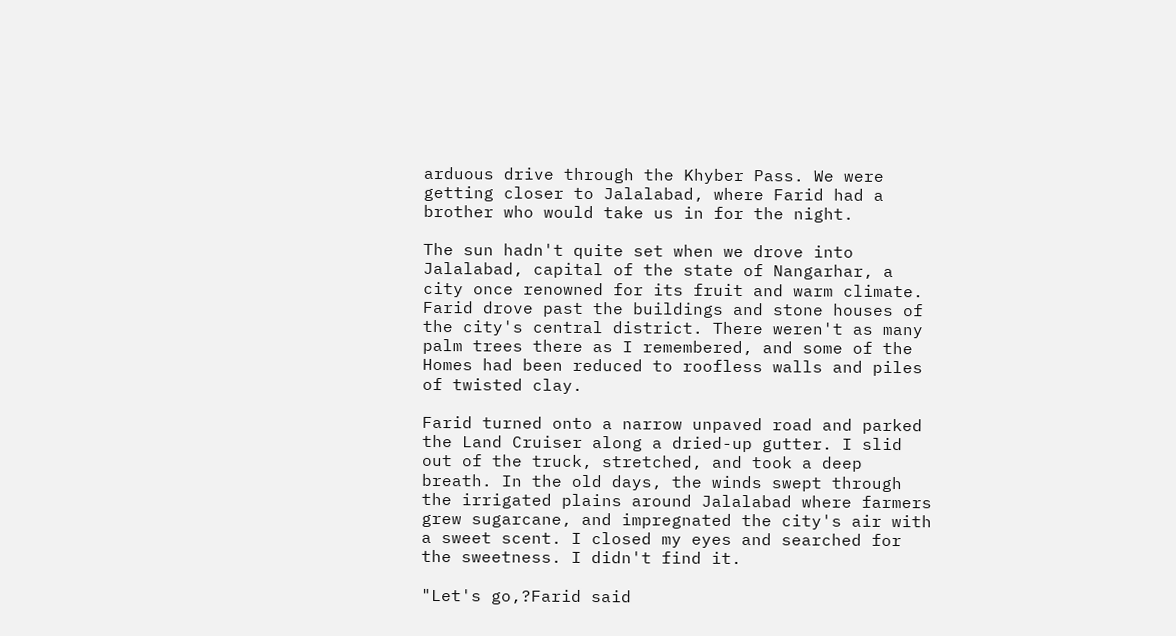arduous drive through the Khyber Pass. We were getting closer to Jalalabad, where Farid had a brother who would take us in for the night.

The sun hadn't quite set when we drove into Jalalabad, capital of the state of Nangarhar, a city once renowned for its fruit and warm climate. Farid drove past the buildings and stone houses of the city's central district. There weren't as many palm trees there as I remembered, and some of the Homes had been reduced to roofless walls and piles of twisted clay.

Farid turned onto a narrow unpaved road and parked the Land Cruiser along a dried-up gutter. I slid out of the truck, stretched, and took a deep breath. In the old days, the winds swept through the irrigated plains around Jalalabad where farmers grew sugarcane, and impregnated the city's air with a sweet scent. I closed my eyes and searched for the sweetness. I didn't find it.

"Let's go,?Farid said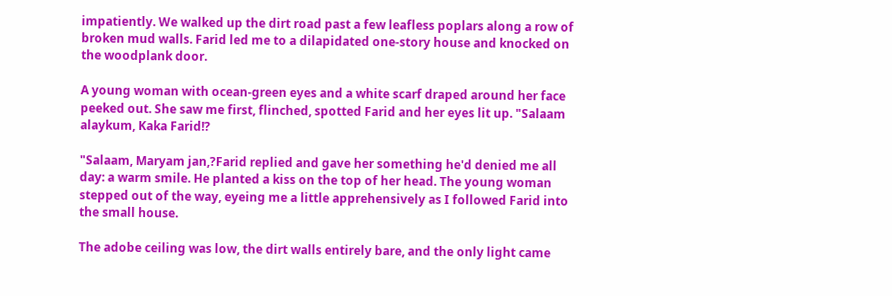impatiently. We walked up the dirt road past a few leafless poplars along a row of broken mud walls. Farid led me to a dilapidated one-story house and knocked on the woodplank door.

A young woman with ocean-green eyes and a white scarf draped around her face peeked out. She saw me first, flinched, spotted Farid and her eyes lit up. "Salaam alaykum, Kaka Farid!?

"Salaam, Maryam jan,?Farid replied and gave her something he'd denied me all day: a warm smile. He planted a kiss on the top of her head. The young woman stepped out of the way, eyeing me a little apprehensively as I followed Farid into the small house.

The adobe ceiling was low, the dirt walls entirely bare, and the only light came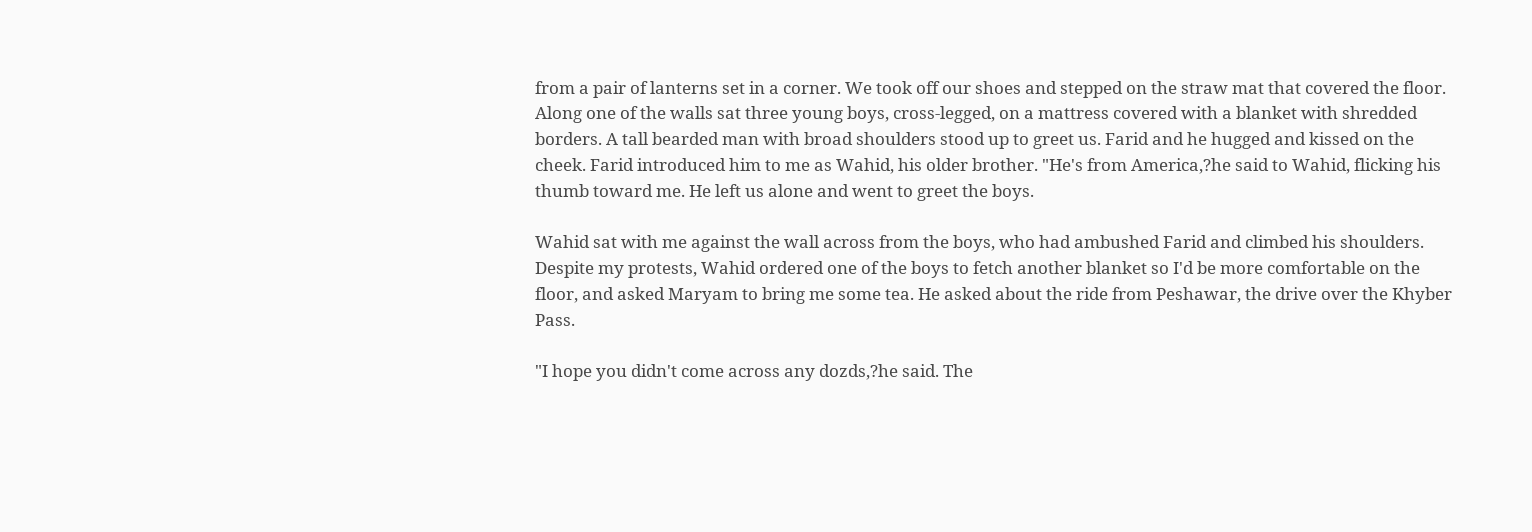from a pair of lanterns set in a corner. We took off our shoes and stepped on the straw mat that covered the floor. Along one of the walls sat three young boys, cross-legged, on a mattress covered with a blanket with shredded borders. A tall bearded man with broad shoulders stood up to greet us. Farid and he hugged and kissed on the cheek. Farid introduced him to me as Wahid, his older brother. "He's from America,?he said to Wahid, flicking his thumb toward me. He left us alone and went to greet the boys.

Wahid sat with me against the wall across from the boys, who had ambushed Farid and climbed his shoulders. Despite my protests, Wahid ordered one of the boys to fetch another blanket so I'd be more comfortable on the floor, and asked Maryam to bring me some tea. He asked about the ride from Peshawar, the drive over the Khyber Pass.

"I hope you didn't come across any dozds,?he said. The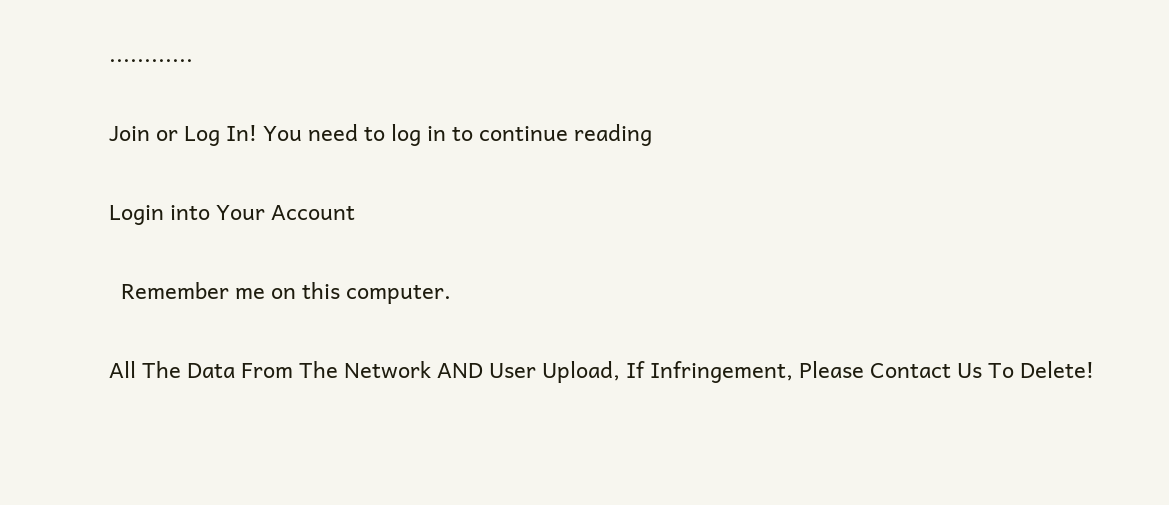............

Join or Log In! You need to log in to continue reading

Login into Your Account

  Remember me on this computer.

All The Data From The Network AND User Upload, If Infringement, Please Contact Us To Delete!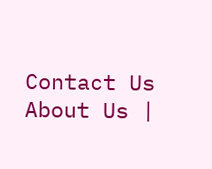Contact Us
About Us |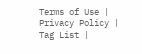Terms of Use | Privacy Policy | Tag List |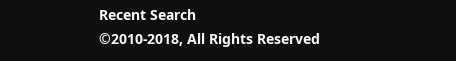Recent Search
©2010-2018, All Rights Reserved